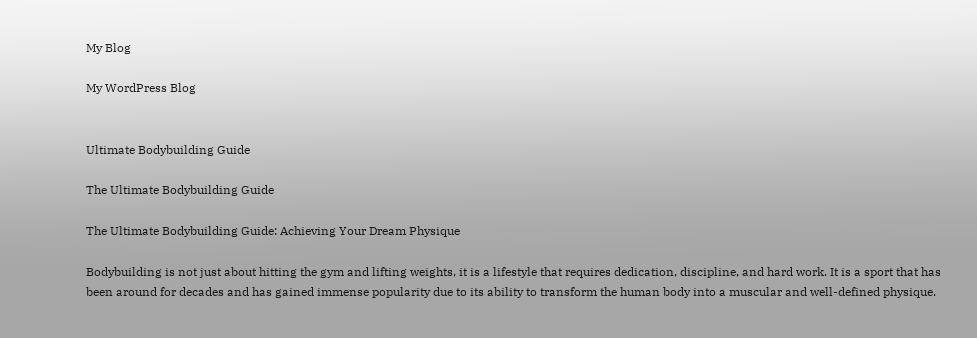My Blog

My WordPress Blog


Ultimate Bodybuilding Guide

The Ultimate Bodybuilding Guide

The Ultimate Bodybuilding Guide: Achieving Your Dream Physique

Bodybuilding is not just about hitting the gym and lifting weights, it is a lifestyle that requires dedication, discipline, and hard work. It is a sport that has been around for decades and has gained immense popularity due to its ability to transform the human body into a muscular and well-defined physique.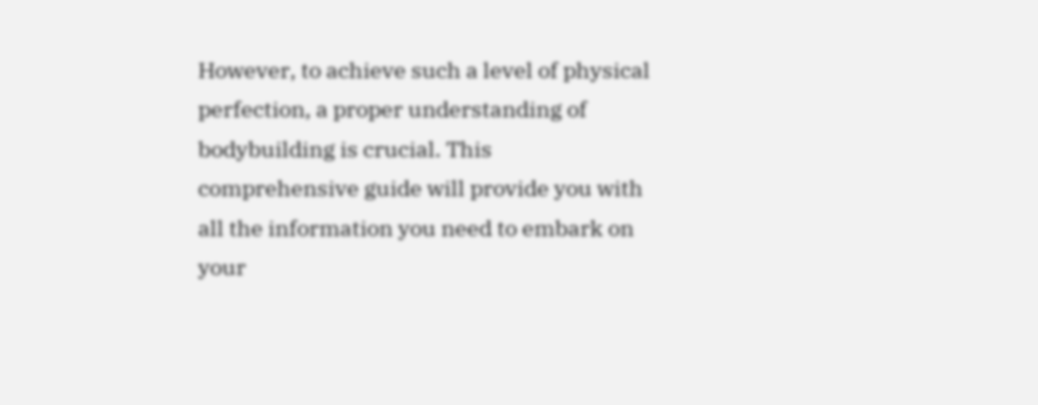However, to achieve such a level of physical perfection, a proper understanding of bodybuilding is crucial. This comprehensive guide will provide you with all the information you need to embark on your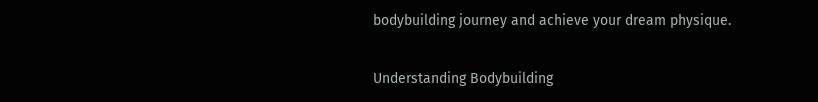bodybuilding journey and achieve your dream physique.

Understanding Bodybuilding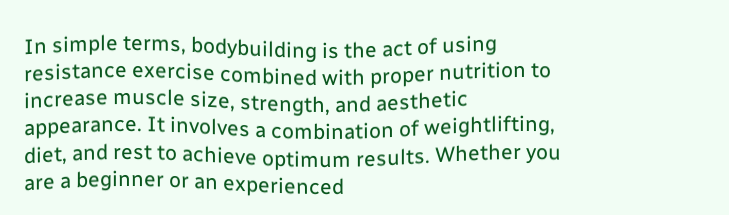In simple terms, bodybuilding is the act of using resistance exercise combined with proper nutrition to increase muscle size, strength, and aesthetic appearance. It involves a combination of weightlifting, diet, and rest to achieve optimum results. Whether you are a beginner or an experienced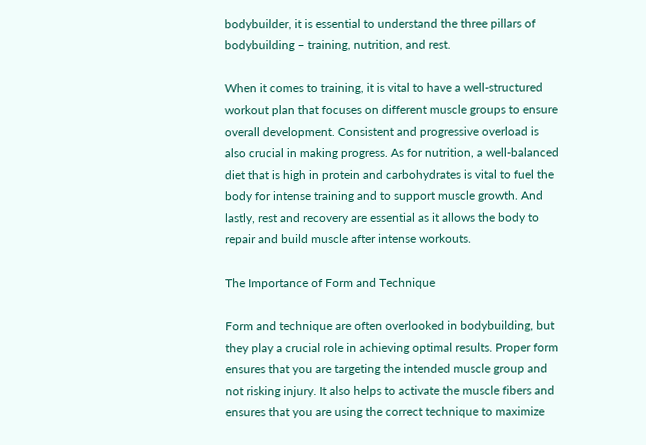bodybuilder, it is essential to understand the three pillars of bodybuilding – training, nutrition, and rest.

When it comes to training, it is vital to have a well-structured workout plan that focuses on different muscle groups to ensure overall development. Consistent and progressive overload is also crucial in making progress. As for nutrition, a well-balanced diet that is high in protein and carbohydrates is vital to fuel the body for intense training and to support muscle growth. And lastly, rest and recovery are essential as it allows the body to repair and build muscle after intense workouts.

The Importance of Form and Technique

Form and technique are often overlooked in bodybuilding, but they play a crucial role in achieving optimal results. Proper form ensures that you are targeting the intended muscle group and not risking injury. It also helps to activate the muscle fibers and ensures that you are using the correct technique to maximize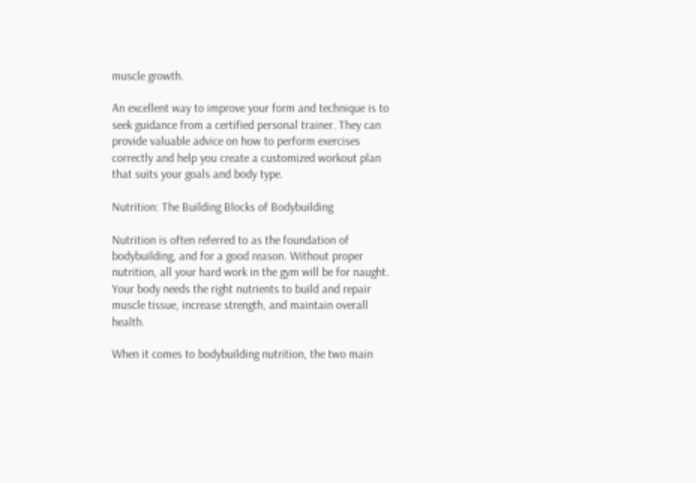muscle growth.

An excellent way to improve your form and technique is to seek guidance from a certified personal trainer. They can provide valuable advice on how to perform exercises correctly and help you create a customized workout plan that suits your goals and body type.

Nutrition: The Building Blocks of Bodybuilding

Nutrition is often referred to as the foundation of bodybuilding, and for a good reason. Without proper nutrition, all your hard work in the gym will be for naught. Your body needs the right nutrients to build and repair muscle tissue, increase strength, and maintain overall health.

When it comes to bodybuilding nutrition, the two main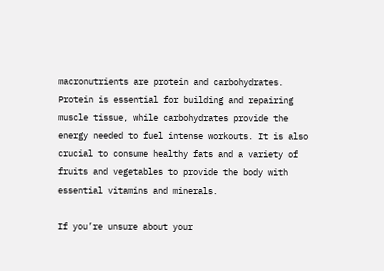macronutrients are protein and carbohydrates. Protein is essential for building and repairing muscle tissue, while carbohydrates provide the energy needed to fuel intense workouts. It is also crucial to consume healthy fats and a variety of fruits and vegetables to provide the body with essential vitamins and minerals.

If you’re unsure about your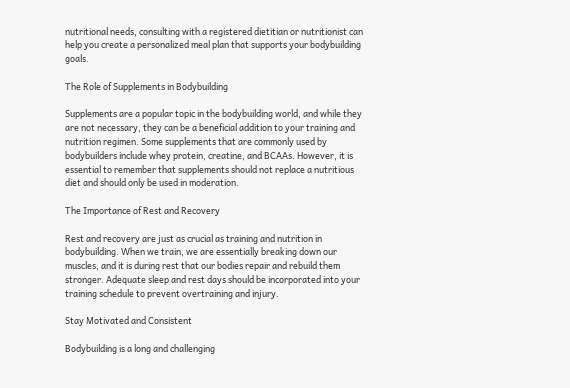nutritional needs, consulting with a registered dietitian or nutritionist can help you create a personalized meal plan that supports your bodybuilding goals.

The Role of Supplements in Bodybuilding

Supplements are a popular topic in the bodybuilding world, and while they are not necessary, they can be a beneficial addition to your training and nutrition regimen. Some supplements that are commonly used by bodybuilders include whey protein, creatine, and BCAAs. However, it is essential to remember that supplements should not replace a nutritious diet and should only be used in moderation.

The Importance of Rest and Recovery

Rest and recovery are just as crucial as training and nutrition in bodybuilding. When we train, we are essentially breaking down our muscles, and it is during rest that our bodies repair and rebuild them stronger. Adequate sleep and rest days should be incorporated into your training schedule to prevent overtraining and injury.

Stay Motivated and Consistent

Bodybuilding is a long and challenging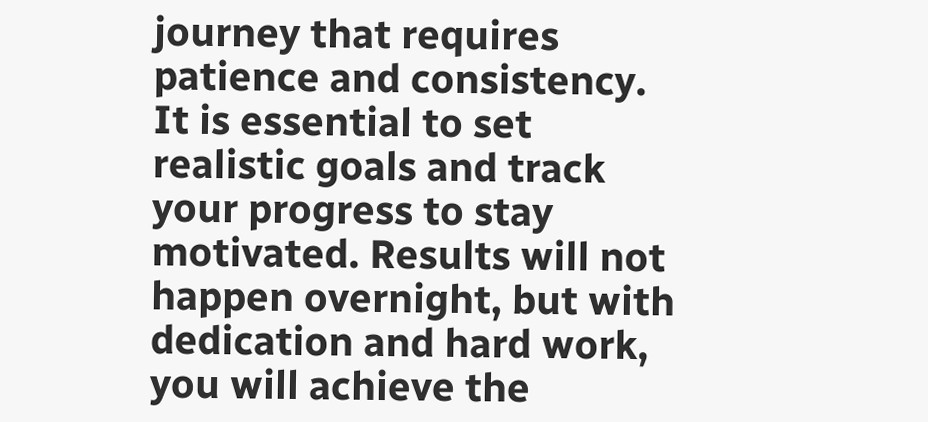journey that requires patience and consistency. It is essential to set realistic goals and track your progress to stay motivated. Results will not happen overnight, but with dedication and hard work, you will achieve the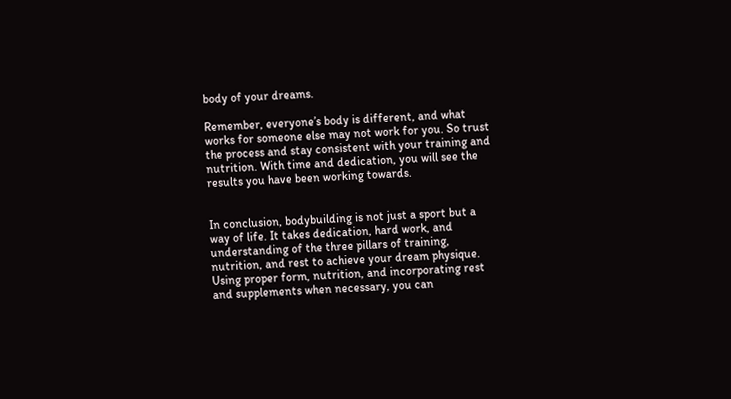body of your dreams.

Remember, everyone’s body is different, and what works for someone else may not work for you. So trust the process and stay consistent with your training and nutrition. With time and dedication, you will see the results you have been working towards.


In conclusion, bodybuilding is not just a sport but a way of life. It takes dedication, hard work, and understanding of the three pillars of training, nutrition, and rest to achieve your dream physique. Using proper form, nutrition, and incorporating rest and supplements when necessary, you can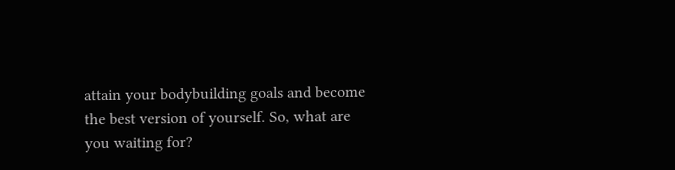attain your bodybuilding goals and become the best version of yourself. So, what are you waiting for?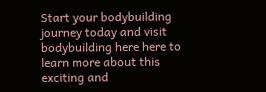Start your bodybuilding journey today and visit bodybuilding here here to learn more about this exciting and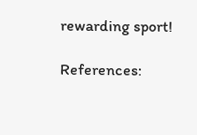rewarding sport!

References: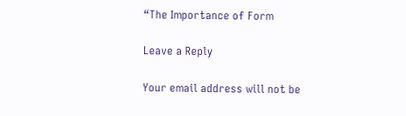“The Importance of Form

Leave a Reply

Your email address will not be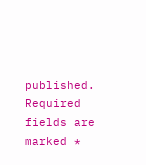published. Required fields are marked *